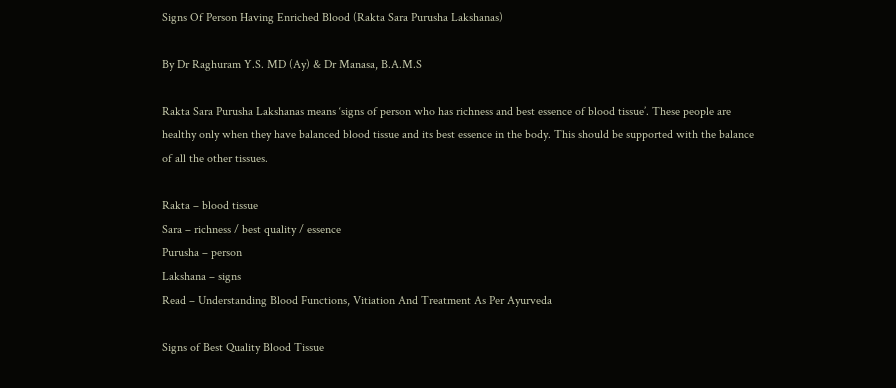Signs Of Person Having Enriched Blood (Rakta Sara Purusha Lakshanas)

By Dr Raghuram Y.S. MD (Ay) & Dr Manasa, B.A.M.S

Rakta Sara Purusha Lakshanas means ‘signs of person who has richness and best essence of blood tissue’. These people are healthy only when they have balanced blood tissue and its best essence in the body. This should be supported with the balance of all the other tissues.

Rakta – blood tissue
Sara – richness / best quality / essence
Purusha – person
Lakshana – signs
Read – Understanding Blood Functions, Vitiation And Treatment As Per Ayurveda

Signs of Best Quality Blood Tissue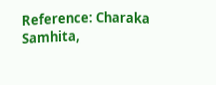Reference: Charaka Samhita,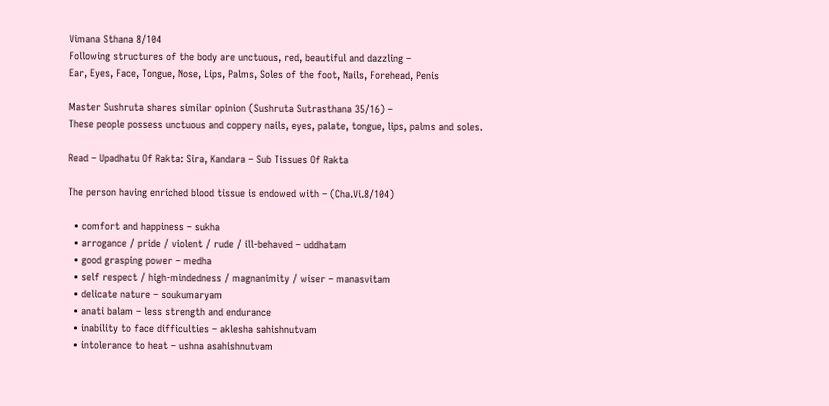Vimana Sthana 8/104
Following structures of the body are unctuous, red, beautiful and dazzling –
Ear, Eyes, Face, Tongue, Nose, Lips, Palms, Soles of the foot, Nails, Forehead, Penis

Master Sushruta shares similar opinion (Sushruta Sutrasthana 35/16) –
These people possess unctuous and coppery nails, eyes, palate, tongue, lips, palms and soles.

Read – Upadhatu Of Rakta: Sira, Kandara – Sub Tissues Of Rakta

The person having enriched blood tissue is endowed with – (Cha.Vi.8/104)

  • comfort and happiness – sukha
  • arrogance / pride / violent / rude / ill-behaved – uddhatam
  • good grasping power – medha
  • self respect / high-mindedness / magnanimity / wiser – manasvitam
  • delicate nature – soukumaryam
  • anati balam – less strength and endurance
  • inability to face difficulties – aklesha sahishnutvam
  • intolerance to heat – ushna asahishnutvam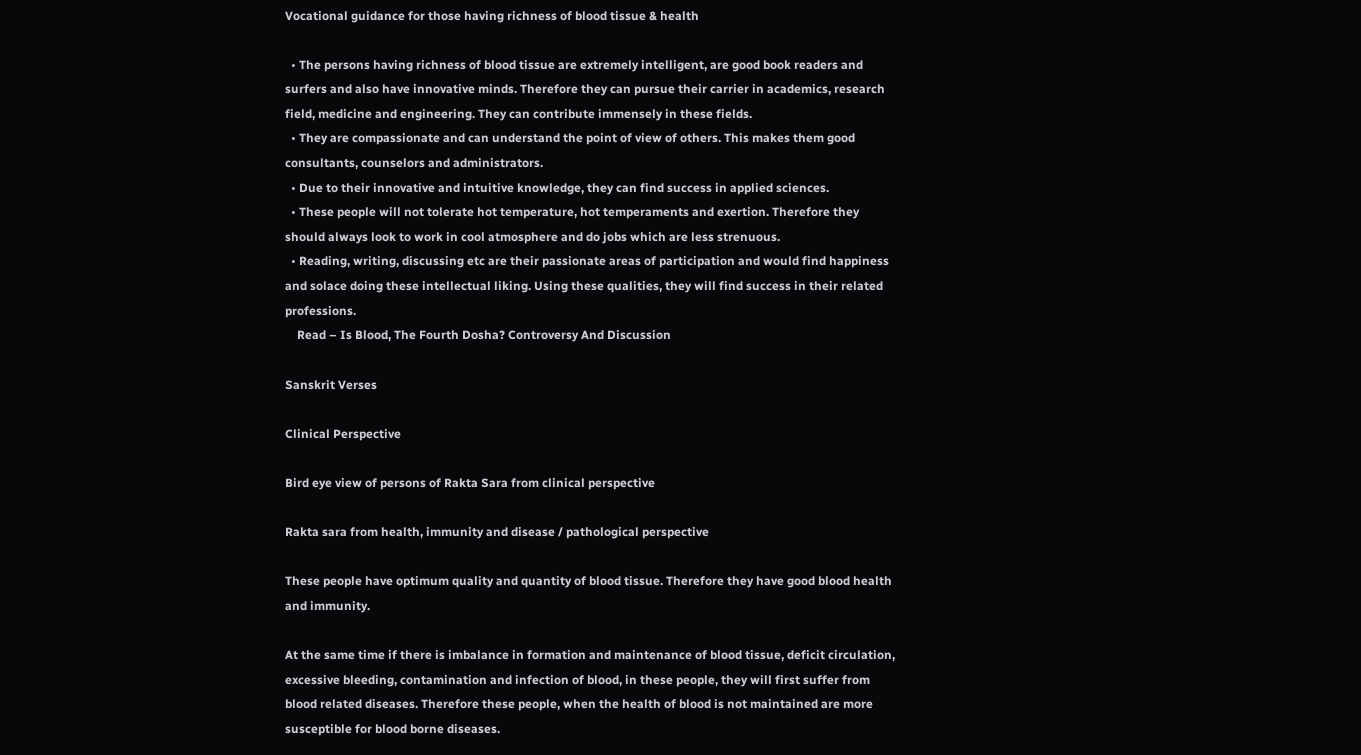Vocational guidance for those having richness of blood tissue & health

  • The persons having richness of blood tissue are extremely intelligent, are good book readers and surfers and also have innovative minds. Therefore they can pursue their carrier in academics, research field, medicine and engineering. They can contribute immensely in these fields.
  • They are compassionate and can understand the point of view of others. This makes them good consultants, counselors and administrators.
  • Due to their innovative and intuitive knowledge, they can find success in applied sciences.
  • These people will not tolerate hot temperature, hot temperaments and exertion. Therefore they should always look to work in cool atmosphere and do jobs which are less strenuous.
  • Reading, writing, discussing etc are their passionate areas of participation and would find happiness and solace doing these intellectual liking. Using these qualities, they will find success in their related professions.
    Read – Is Blood, The Fourth Dosha? Controversy And Discussion

Sanskrit Verses

Clinical Perspective

Bird eye view of persons of Rakta Sara from clinical perspective

Rakta sara from health, immunity and disease / pathological perspective

These people have optimum quality and quantity of blood tissue. Therefore they have good blood health and immunity.

At the same time if there is imbalance in formation and maintenance of blood tissue, deficit circulation, excessive bleeding, contamination and infection of blood, in these people, they will first suffer from blood related diseases. Therefore these people, when the health of blood is not maintained are more susceptible for blood borne diseases.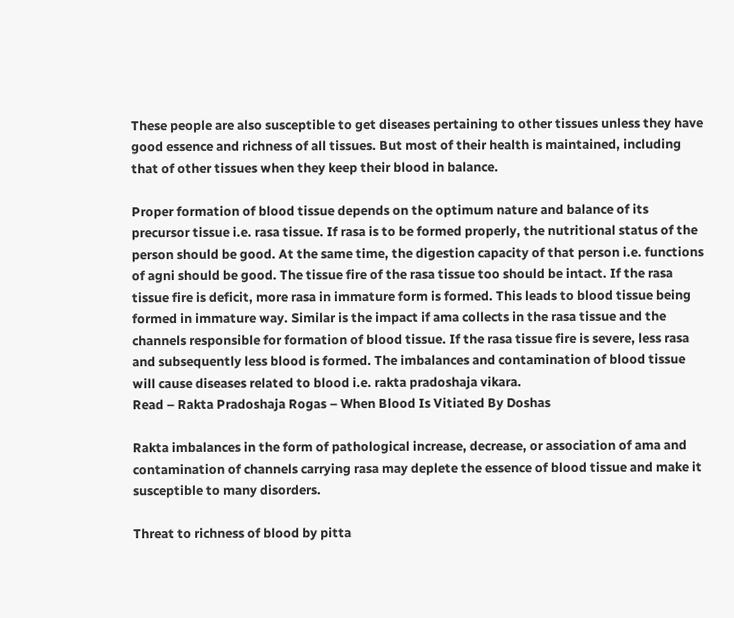These people are also susceptible to get diseases pertaining to other tissues unless they have good essence and richness of all tissues. But most of their health is maintained, including that of other tissues when they keep their blood in balance.

Proper formation of blood tissue depends on the optimum nature and balance of its precursor tissue i.e. rasa tissue. If rasa is to be formed properly, the nutritional status of the person should be good. At the same time, the digestion capacity of that person i.e. functions of agni should be good. The tissue fire of the rasa tissue too should be intact. If the rasa tissue fire is deficit, more rasa in immature form is formed. This leads to blood tissue being formed in immature way. Similar is the impact if ama collects in the rasa tissue and the channels responsible for formation of blood tissue. If the rasa tissue fire is severe, less rasa and subsequently less blood is formed. The imbalances and contamination of blood tissue will cause diseases related to blood i.e. rakta pradoshaja vikara.
Read – Rakta Pradoshaja Rogas – When Blood Is Vitiated By Doshas

Rakta imbalances in the form of pathological increase, decrease, or association of ama and contamination of channels carrying rasa may deplete the essence of blood tissue and make it susceptible to many disorders.

Threat to richness of blood by pitta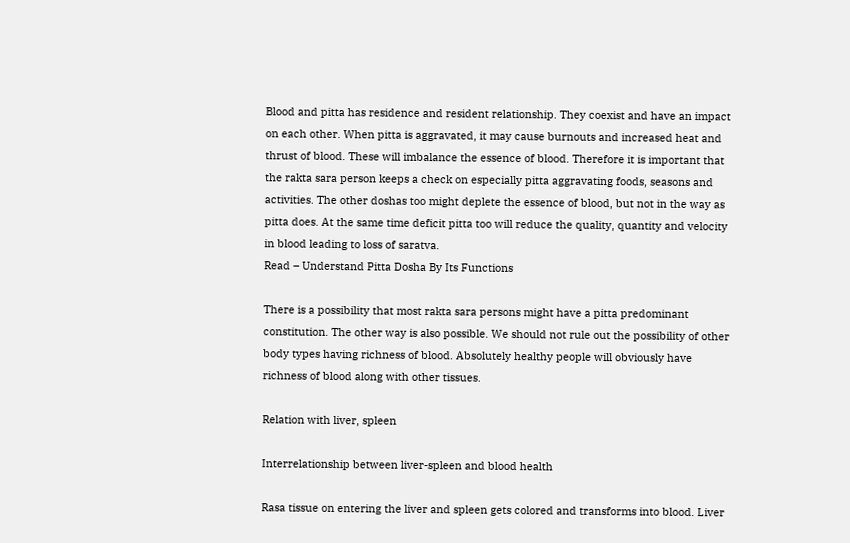Blood and pitta has residence and resident relationship. They coexist and have an impact on each other. When pitta is aggravated, it may cause burnouts and increased heat and thrust of blood. These will imbalance the essence of blood. Therefore it is important that the rakta sara person keeps a check on especially pitta aggravating foods, seasons and activities. The other doshas too might deplete the essence of blood, but not in the way as pitta does. At the same time deficit pitta too will reduce the quality, quantity and velocity in blood leading to loss of saratva.
Read – Understand Pitta Dosha By Its Functions

There is a possibility that most rakta sara persons might have a pitta predominant constitution. The other way is also possible. We should not rule out the possibility of other body types having richness of blood. Absolutely healthy people will obviously have richness of blood along with other tissues.

Relation with liver, spleen

Interrelationship between liver-spleen and blood health

Rasa tissue on entering the liver and spleen gets colored and transforms into blood. Liver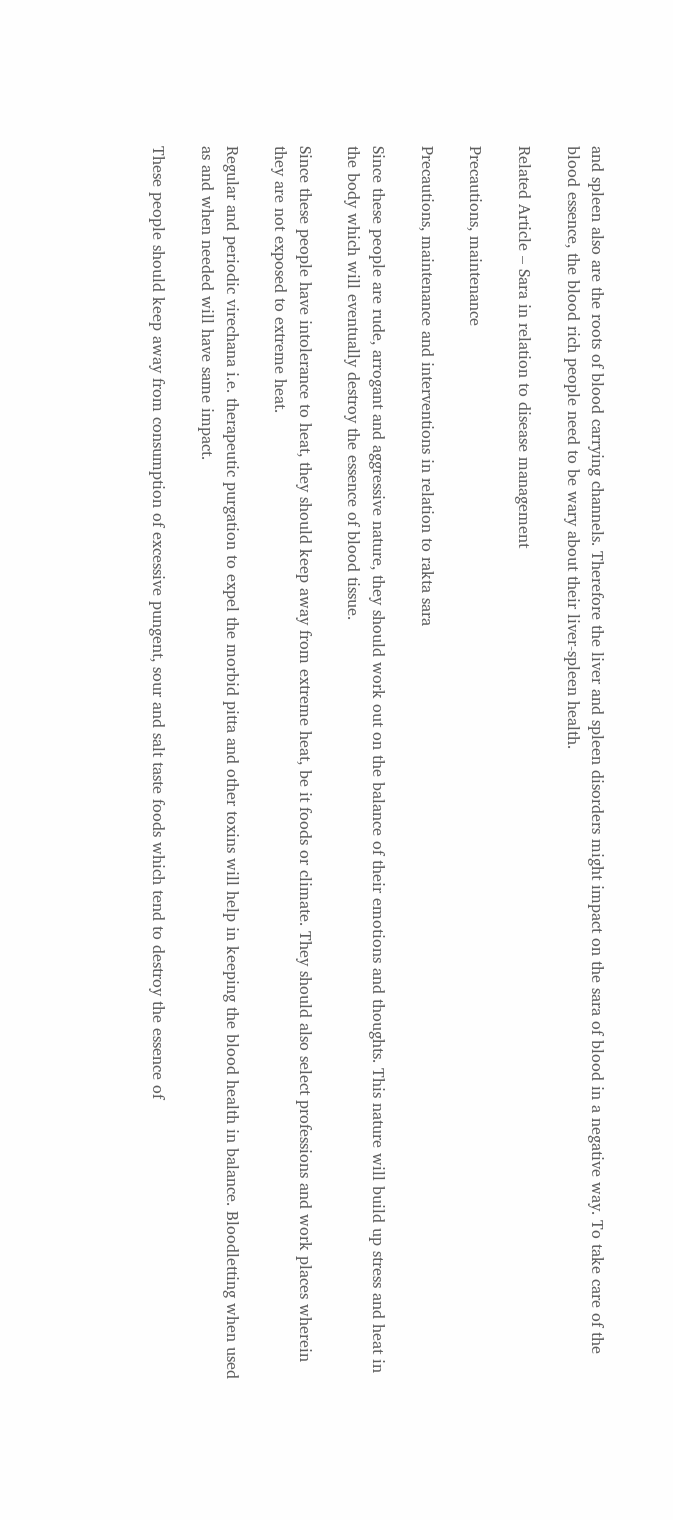and spleen also are the roots of blood carrying channels. Therefore the liver and spleen disorders might impact on the sara of blood in a negative way. To take care of the blood essence, the blood rich people need to be wary about their liver-spleen health.

Related Article – Sara in relation to disease management

Precautions, maintenance

Precautions, maintenance and interventions in relation to rakta sara

Since these people are rude, arrogant and aggressive nature, they should work out on the balance of their emotions and thoughts. This nature will build up stress and heat in the body which will eventually destroy the essence of blood tissue.

Since these people have intolerance to heat, they should keep away from extreme heat, be it foods or climate. They should also select professions and work places wherein they are not exposed to extreme heat.

Regular and periodic virechana i.e. therapeutic purgation to expel the morbid pitta and other toxins will help in keeping the blood health in balance. Bloodletting when used as and when needed will have same impact.

These people should keep away from consumption of excessive pungent, sour and salt taste foods which tend to destroy the essence of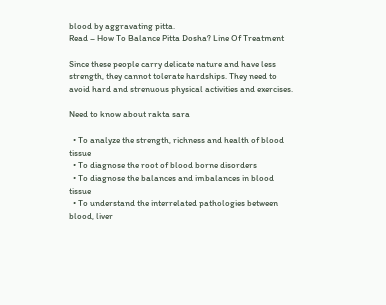blood by aggravating pitta.
Read – How To Balance Pitta Dosha? Line Of Treatment

Since these people carry delicate nature and have less strength, they cannot tolerate hardships. They need to avoid hard and strenuous physical activities and exercises.

Need to know about rakta sara

  • To analyze the strength, richness and health of blood tissue
  • To diagnose the root of blood borne disorders
  • To diagnose the balances and imbalances in blood tissue
  • To understand the interrelated pathologies between blood, liver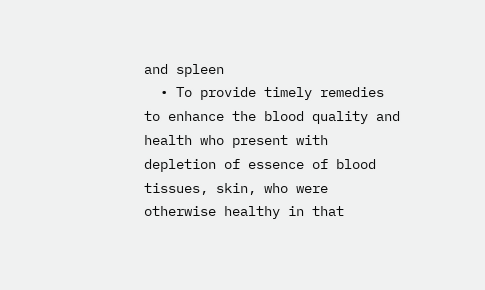and spleen
  • To provide timely remedies to enhance the blood quality and health who present with depletion of essence of blood tissues, skin, who were otherwise healthy in that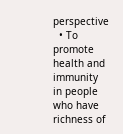perspective
  • To promote health and immunity in people who have richness of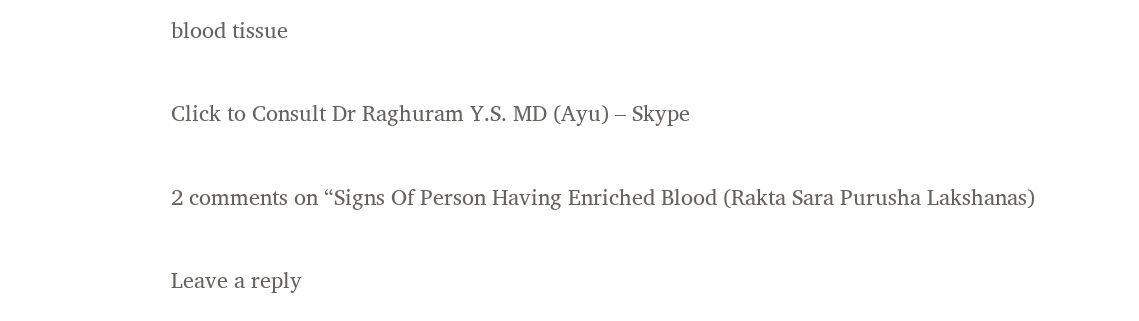blood tissue

Click to Consult Dr Raghuram Y.S. MD (Ayu) – Skype

2 comments on “Signs Of Person Having Enriched Blood (Rakta Sara Purusha Lakshanas)

Leave a reply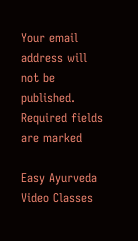Your email address will not be published. Required fields are marked

Easy Ayurveda Video Classes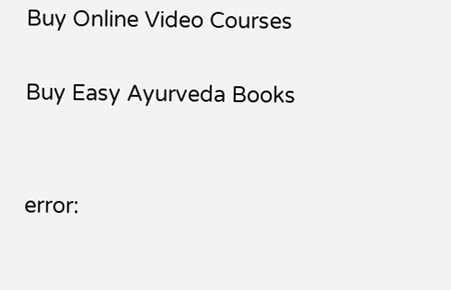Buy Online Video Courses

Buy Easy Ayurveda Books


error: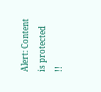Alert: Content is protected !!